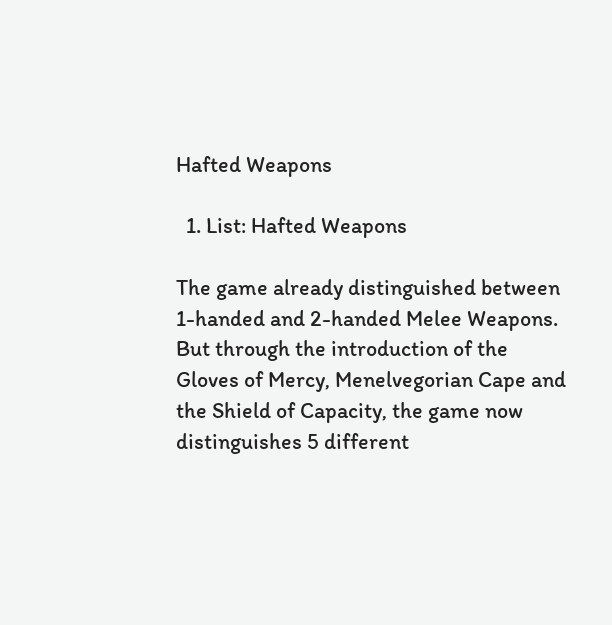Hafted Weapons

  1. List: Hafted Weapons

The game already distinguished between 1-handed and 2-handed Melee Weapons. But through the introduction of the Gloves of Mercy, Menelvegorian Cape and the Shield of Capacity, the game now distinguishes 5 different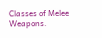Classes of Melee Weapons.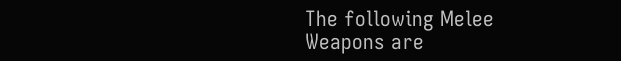The following Melee Weapons are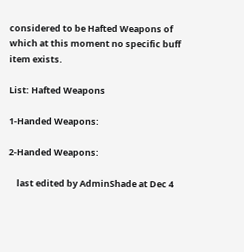considered to be Hafted Weapons of which at this moment no specific buff item exists.

List: Hafted Weapons

1-Handed Weapons:

2-Handed Weapons:

    last edited by AdminShade at Dec 4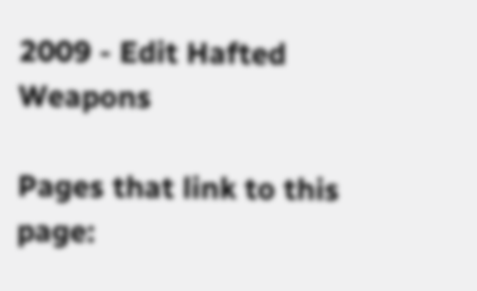2009 - Edit Hafted Weapons

Pages that link to this page: